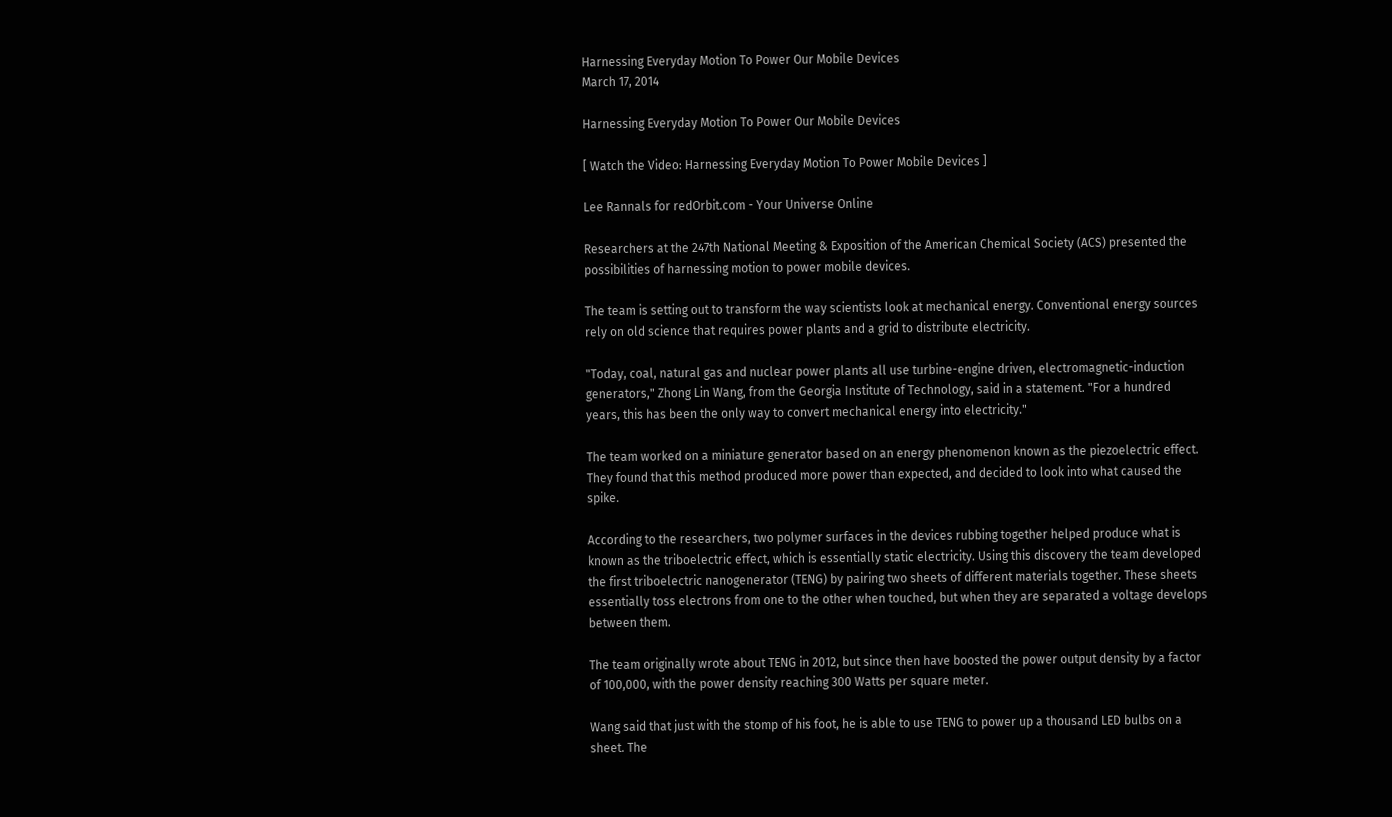Harnessing Everyday Motion To Power Our Mobile Devices
March 17, 2014

Harnessing Everyday Motion To Power Our Mobile Devices

[ Watch the Video: Harnessing Everyday Motion To Power Mobile Devices ]

Lee Rannals for redOrbit.com - Your Universe Online

Researchers at the 247th National Meeting & Exposition of the American Chemical Society (ACS) presented the possibilities of harnessing motion to power mobile devices.

The team is setting out to transform the way scientists look at mechanical energy. Conventional energy sources rely on old science that requires power plants and a grid to distribute electricity.

"Today, coal, natural gas and nuclear power plants all use turbine-engine driven, electromagnetic-induction generators," Zhong Lin Wang, from the Georgia Institute of Technology, said in a statement. "For a hundred years, this has been the only way to convert mechanical energy into electricity."

The team worked on a miniature generator based on an energy phenomenon known as the piezoelectric effect. They found that this method produced more power than expected, and decided to look into what caused the spike.

According to the researchers, two polymer surfaces in the devices rubbing together helped produce what is known as the triboelectric effect, which is essentially static electricity. Using this discovery the team developed the first triboelectric nanogenerator (TENG) by pairing two sheets of different materials together. These sheets essentially toss electrons from one to the other when touched, but when they are separated a voltage develops between them.

The team originally wrote about TENG in 2012, but since then have boosted the power output density by a factor of 100,000, with the power density reaching 300 Watts per square meter.

Wang said that just with the stomp of his foot, he is able to use TENG to power up a thousand LED bulbs on a sheet. The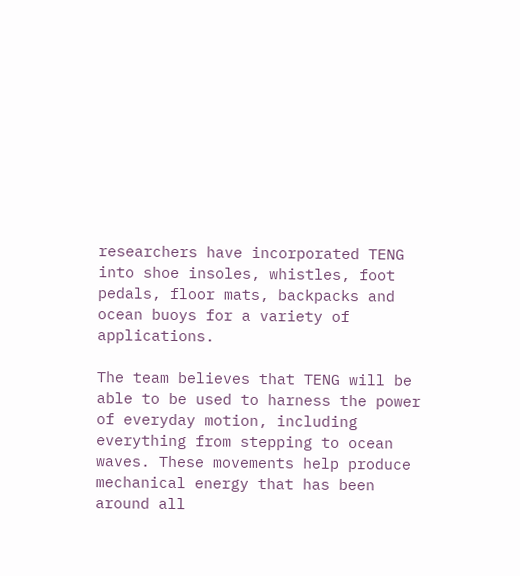researchers have incorporated TENG into shoe insoles, whistles, foot pedals, floor mats, backpacks and ocean buoys for a variety of applications.

The team believes that TENG will be able to be used to harness the power of everyday motion, including everything from stepping to ocean waves. These movements help produce mechanical energy that has been around all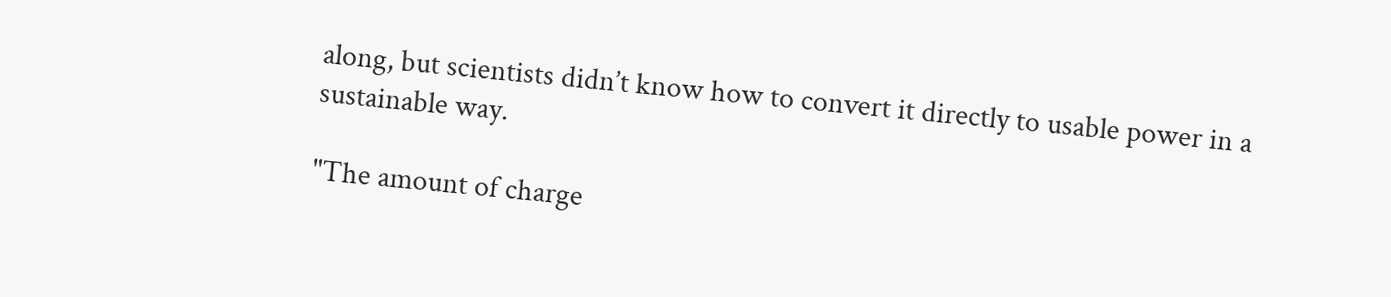along, but scientists didn’t know how to convert it directly to usable power in a sustainable way.

"The amount of charge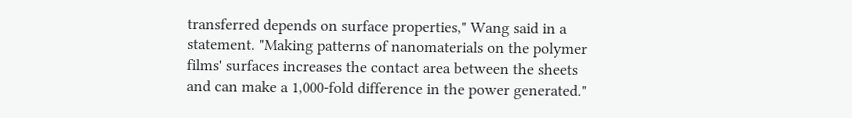transferred depends on surface properties," Wang said in a statement. "Making patterns of nanomaterials on the polymer films' surfaces increases the contact area between the sheets and can make a 1,000-fold difference in the power generated."